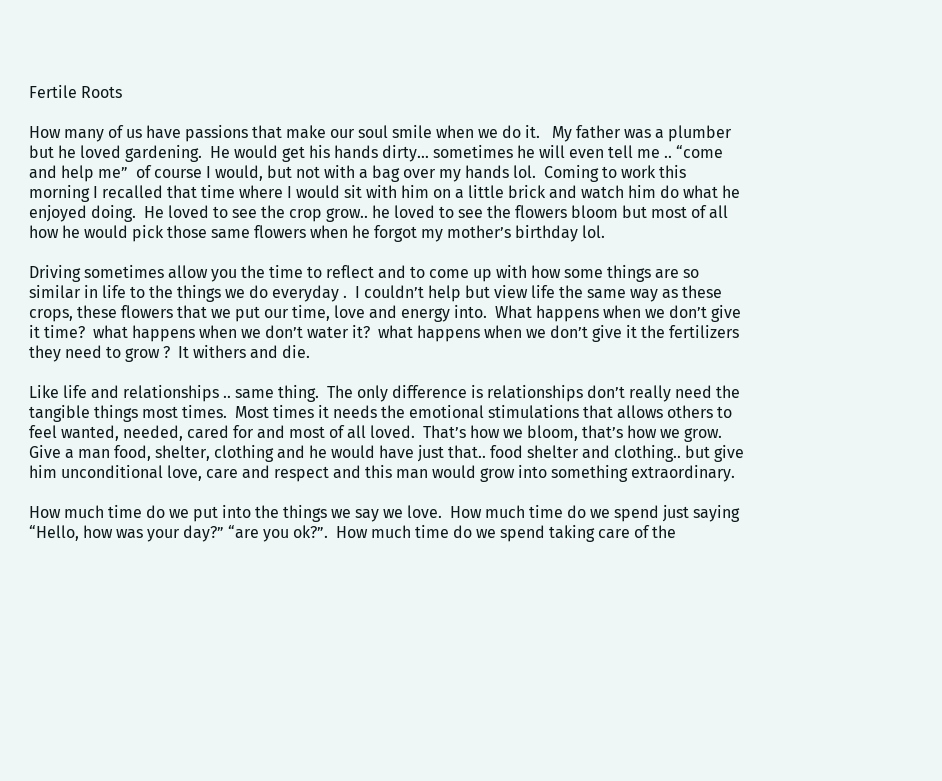Fertile Roots

How many of us have passions that make our soul smile when we do it.   My father was a plumber but he loved gardening.  He would get his hands dirty… sometimes he will even tell me .. “come and help me”  of course I would, but not with a bag over my hands lol.  Coming to work this morning I recalled that time where I would sit with him on a little brick and watch him do what he enjoyed doing.  He loved to see the crop grow.. he loved to see the flowers bloom but most of all how he would pick those same flowers when he forgot my mother’s birthday lol.

Driving sometimes allow you the time to reflect and to come up with how some things are so similar in life to the things we do everyday .  I couldn’t help but view life the same way as these crops, these flowers that we put our time, love and energy into.  What happens when we don’t give it time?  what happens when we don’t water it?  what happens when we don’t give it the fertilizers they need to grow ?  It withers and die.

Like life and relationships .. same thing.  The only difference is relationships don’t really need the tangible things most times.  Most times it needs the emotional stimulations that allows others to feel wanted, needed, cared for and most of all loved.  That’s how we bloom, that’s how we grow.  Give a man food, shelter, clothing and he would have just that.. food shelter and clothing.. but give him unconditional love, care and respect and this man would grow into something extraordinary.

How much time do we put into the things we say we love.  How much time do we spend just saying “Hello, how was your day?” “are you ok?”.  How much time do we spend taking care of the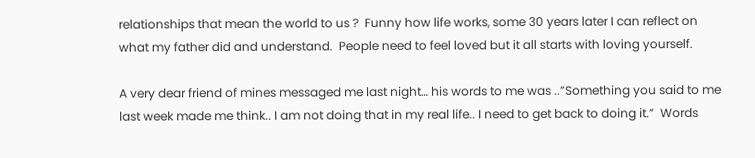relationships that mean the world to us ?  Funny how life works, some 30 years later I can reflect on what my father did and understand.  People need to feel loved but it all starts with loving yourself.

A very dear friend of mines messaged me last night… his words to me was ..”Something you said to me last week made me think.. I am not doing that in my real life.. I need to get back to doing it.”  Words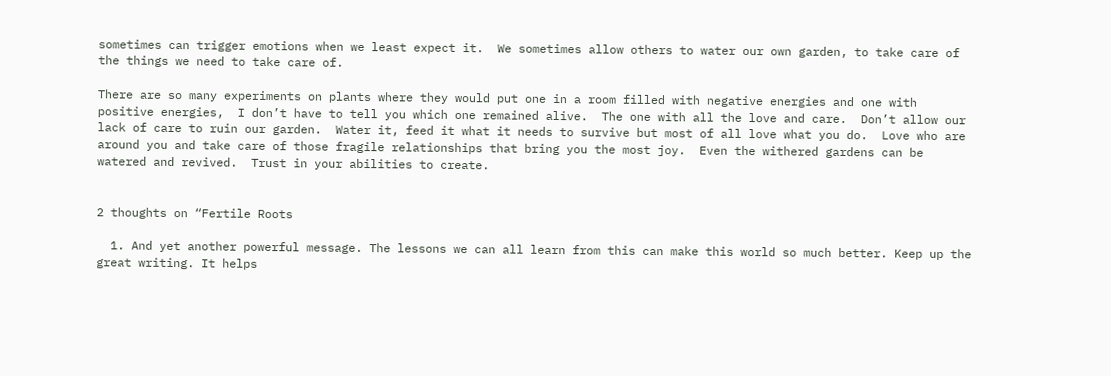sometimes can trigger emotions when we least expect it.  We sometimes allow others to water our own garden, to take care of the things we need to take care of.

There are so many experiments on plants where they would put one in a room filled with negative energies and one with positive energies,  I don’t have to tell you which one remained alive.  The one with all the love and care.  Don’t allow our lack of care to ruin our garden.  Water it, feed it what it needs to survive but most of all love what you do.  Love who are around you and take care of those fragile relationships that bring you the most joy.  Even the withered gardens can be watered and revived.  Trust in your abilities to create.


2 thoughts on “Fertile Roots

  1. And yet another powerful message. The lessons we can all learn from this can make this world so much better. Keep up the great writing. It helps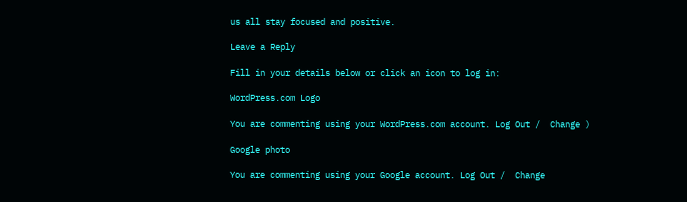us all stay focused and positive.

Leave a Reply

Fill in your details below or click an icon to log in:

WordPress.com Logo

You are commenting using your WordPress.com account. Log Out /  Change )

Google photo

You are commenting using your Google account. Log Out /  Change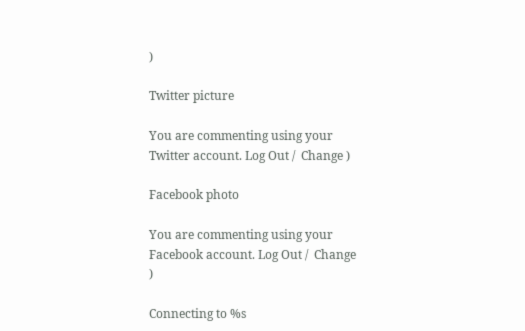)

Twitter picture

You are commenting using your Twitter account. Log Out /  Change )

Facebook photo

You are commenting using your Facebook account. Log Out /  Change )

Connecting to %s